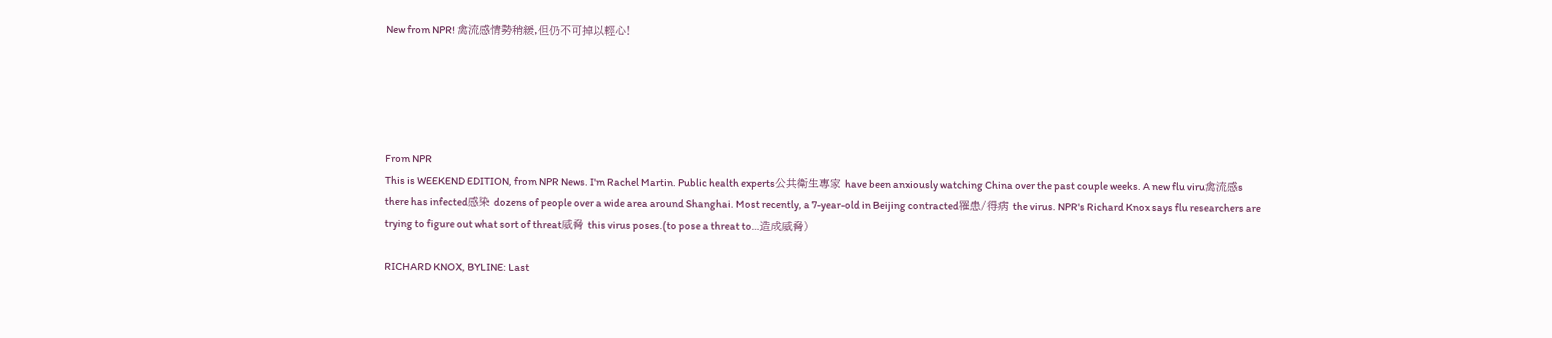New from NPR! 禽流感情勢稍緩,但仍不可掉以輕心!





From NPR
This is WEEKEND EDITION, from NPR News. I'm Rachel Martin. Public health experts公共衛生專家 have been anxiously watching China over the past couple weeks. A new flu viru禽流感s there has infected感染 dozens of people over a wide area around Shanghai. Most recently, a 7-year-old in Beijing contracted罹患/得病 the virus. NPR's Richard Knox says flu researchers are trying to figure out what sort of threat威脅 this virus poses.(to pose a threat to…造成威脅)

RICHARD KNOX, BYLINE: Last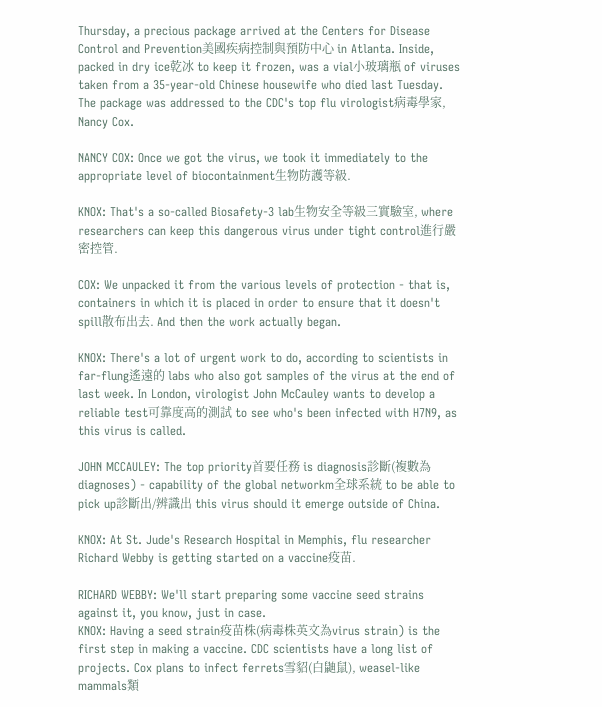Thursday, a precious package arrived at the Centers for Disease Control and Prevention美國疾病控制與預防中心 in Atlanta. Inside, packed in dry ice乾冰 to keep it frozen, was a vial小玻璃瓶 of viruses taken from a 35-year-old Chinese housewife who died last Tuesday. The package was addressed to the CDC's top flu virologist病毒學家, Nancy Cox.

NANCY COX: Once we got the virus, we took it immediately to the appropriate level of biocontainment生物防護等級.

KNOX: That's a so-called Biosafety-3 lab生物安全等級三實驗室, where researchers can keep this dangerous virus under tight control進行嚴密控管.

COX: We unpacked it from the various levels of protection - that is, containers in which it is placed in order to ensure that it doesn't spill散布出去. And then the work actually began.

KNOX: There's a lot of urgent work to do, according to scientists in far-flung遙遠的 labs who also got samples of the virus at the end of last week. In London, virologist John McCauley wants to develop a reliable test可靠度高的測試 to see who's been infected with H7N9, as this virus is called.

JOHN MCCAULEY: The top priority首要任務 is diagnosis診斷(複數為diagnoses) - capability of the global networkm全球系統 to be able to pick up診斷出/辨識出 this virus should it emerge outside of China.

KNOX: At St. Jude's Research Hospital in Memphis, flu researcher Richard Webby is getting started on a vaccine疫苗.

RICHARD WEBBY: We'll start preparing some vaccine seed strains against it, you know, just in case.
KNOX: Having a seed strain疫苗株(病毒株英文為virus strain) is the first step in making a vaccine. CDC scientists have a long list of projects. Cox plans to infect ferrets雪貂(白鼬鼠), weasel-like mammals類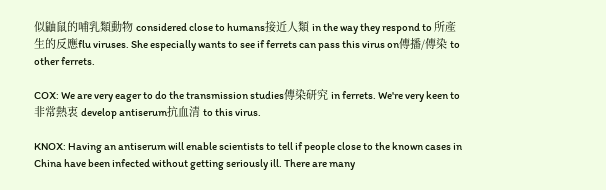似鼬鼠的哺乳類動物 considered close to humans接近人類 in the way they respond to 所產生的反應flu viruses. She especially wants to see if ferrets can pass this virus on傳播/傳染 to other ferrets.

COX: We are very eager to do the transmission studies傳染研究 in ferrets. We're very keen to非常熱衷 develop antiserum抗血清 to this virus.

KNOX: Having an antiserum will enable scientists to tell if people close to the known cases in China have been infected without getting seriously ill. There are many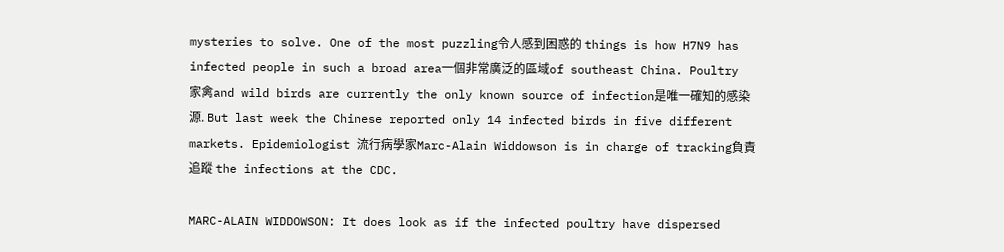mysteries to solve. One of the most puzzling令人感到困惑的 things is how H7N9 has infected people in such a broad area一個非常廣泛的區域of southeast China. Poultry 家禽and wild birds are currently the only known source of infection是唯一確知的感染源. But last week the Chinese reported only 14 infected birds in five different markets. Epidemiologist 流行病學家Marc-Alain Widdowson is in charge of tracking負責追蹤 the infections at the CDC.

MARC-ALAIN WIDDOWSON: It does look as if the infected poultry have dispersed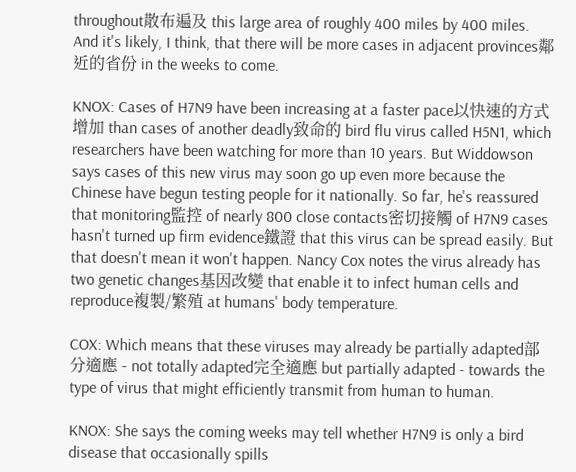throughout散布遍及 this large area of roughly 400 miles by 400 miles. And it's likely, I think, that there will be more cases in adjacent provinces鄰近的省份 in the weeks to come.

KNOX: Cases of H7N9 have been increasing at a faster pace以快速的方式增加 than cases of another deadly致命的 bird flu virus called H5N1, which researchers have been watching for more than 10 years. But Widdowson says cases of this new virus may soon go up even more because the Chinese have begun testing people for it nationally. So far, he's reassured that monitoring監控 of nearly 800 close contacts密切接觸 of H7N9 cases hasn't turned up firm evidence鐵證 that this virus can be spread easily. But that doesn't mean it won't happen. Nancy Cox notes the virus already has two genetic changes基因改變 that enable it to infect human cells and reproduce複製/繁殖 at humans' body temperature.

COX: Which means that these viruses may already be partially adapted部分適應 - not totally adapted完全適應 but partially adapted - towards the type of virus that might efficiently transmit from human to human.

KNOX: She says the coming weeks may tell whether H7N9 is only a bird disease that occasionally spills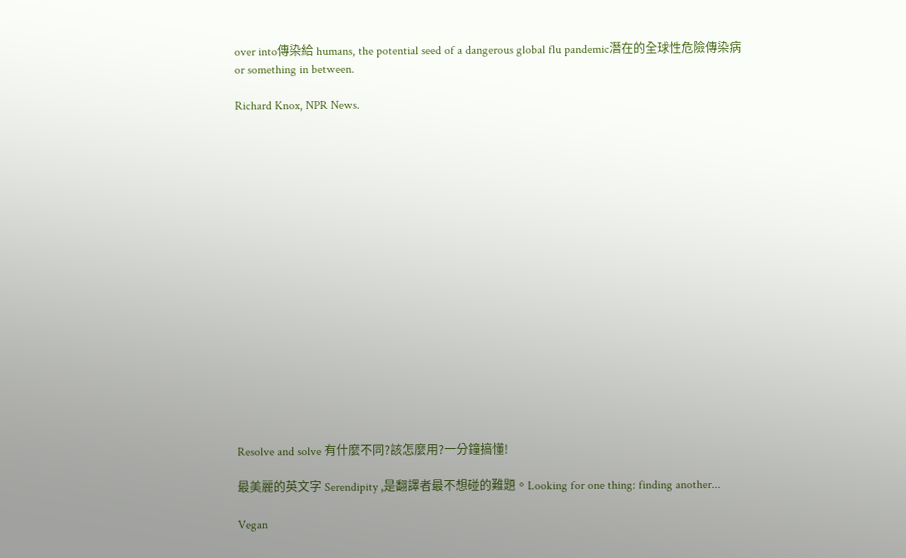over into傳染給 humans, the potential seed of a dangerous global flu pandemic潛在的全球性危險傳染病 or something in between.

Richard Knox, NPR News.


















Resolve and solve 有什麼不同?該怎麼用?一分鐘搞懂!

最美麗的英文字 Serendipity ,是翻譯者最不想碰的難題。Looking for one thing: finding another...

Vegan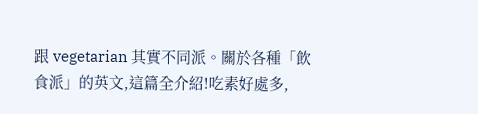跟 vegetarian 其實不同派。關於各種「飲食派」的英文,這篇全介紹!吃素好處多,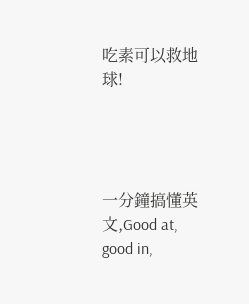吃素可以救地球!




一分鐘搞懂英文,Good at, good in,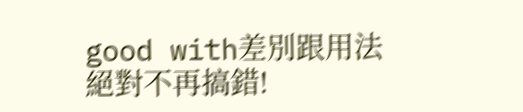good with差別跟用法絕對不再搞錯!